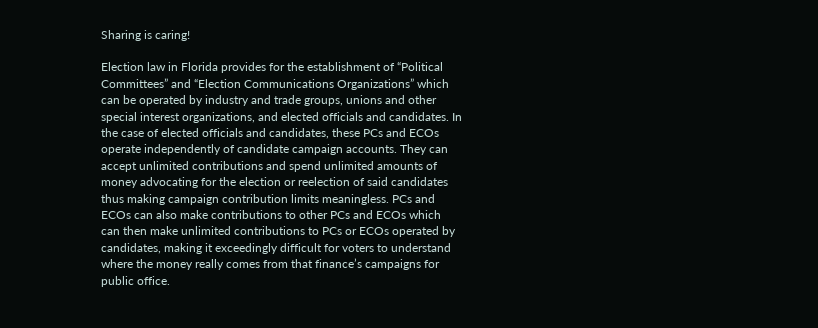Sharing is caring!

Election law in Florida provides for the establishment of “Political Committees” and “Election Communications Organizations” which can be operated by industry and trade groups, unions and other special interest organizations, and elected officials and candidates. In the case of elected officials and candidates, these PCs and ECOs operate independently of candidate campaign accounts. They can accept unlimited contributions and spend unlimited amounts of money advocating for the election or reelection of said candidates thus making campaign contribution limits meaningless. PCs and ECOs can also make contributions to other PCs and ECOs which can then make unlimited contributions to PCs or ECOs operated by candidates, making it exceedingly difficult for voters to understand where the money really comes from that finance’s campaigns for public office.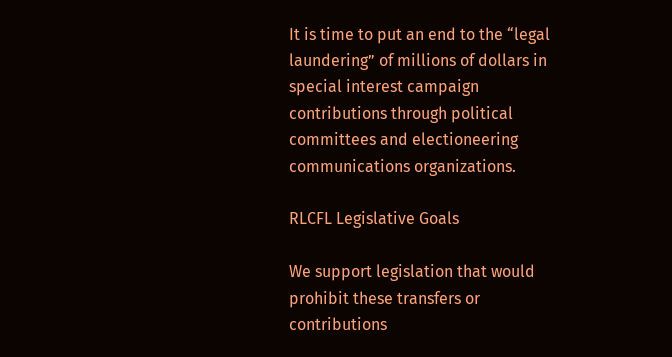It is time to put an end to the “legal laundering” of millions of dollars in special interest campaign contributions through political committees and electioneering communications organizations.

RLCFL Legislative Goals

We support legislation that would prohibit these transfers or contributions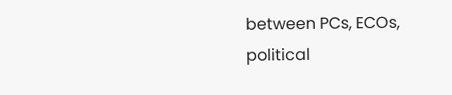between PCs, ECOs, political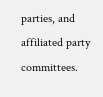parties, and affiliated party committees.